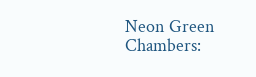Neon Green Chambers: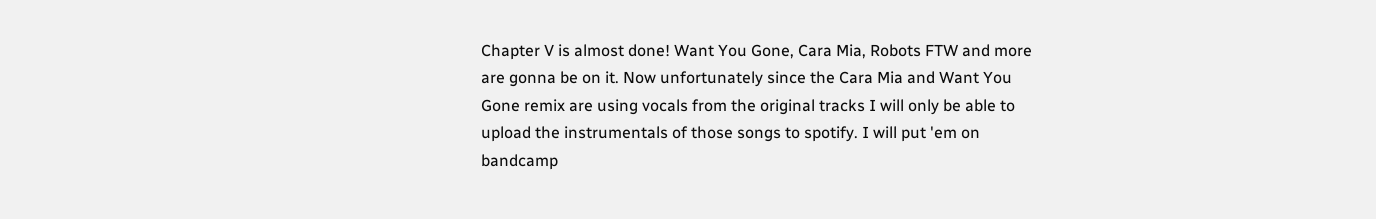Chapter V is almost done! Want You Gone, Cara Mia, Robots FTW and more are gonna be on it. Now unfortunately since the Cara Mia and Want You Gone remix are using vocals from the original tracks I will only be able to upload the instrumentals of those songs to spotify. I will put 'em on bandcamp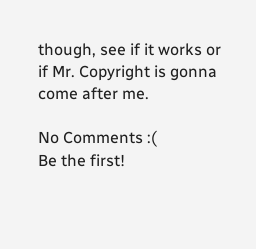though, see if it works or if Mr. Copyright is gonna come after me.

No Comments :(
Be the first!